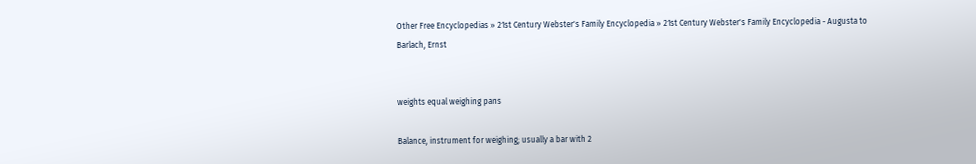Other Free Encyclopedias » 21st Century Webster's Family Encyclopedia » 21st Century Webster's Family Encyclopedia - Augusta to Barlach, Ernst


weights equal weighing pans

Balance, instrument for weighing; usually a bar with 2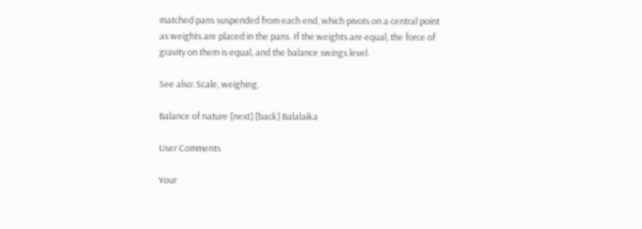matched pans suspended from each end, which pivots on a central point as weights are placed in the pans. If the weights are equal, the force of gravity on them is equal, and the balance swings level.

See also: Scale, weighing.

Balance of nature [next] [back] Balalaika

User Comments

Your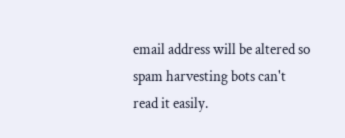email address will be altered so spam harvesting bots can't read it easily.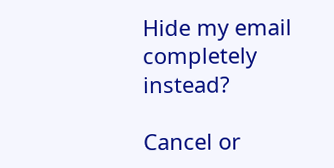Hide my email completely instead?

Cancel or